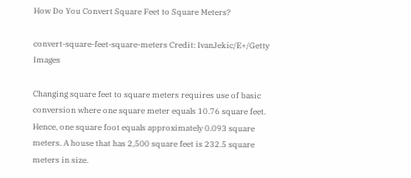How Do You Convert Square Feet to Square Meters?

convert-square-feet-square-meters Credit: IvanJekic/E+/Getty Images

Changing square feet to square meters requires use of basic conversion where one square meter equals 10.76 square feet. Hence, one square foot equals approximately 0.093 square meters. A house that has 2,500 square feet is 232.5 square meters in size.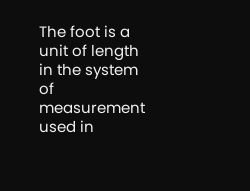The foot is a unit of length in the system of measurement used in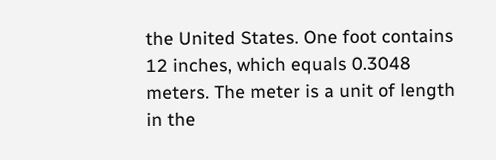the United States. One foot contains 12 inches, which equals 0.3048 meters. The meter is a unit of length in the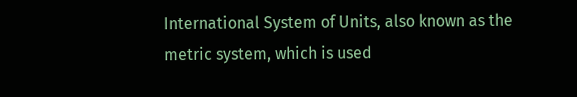International System of Units, also known as the metric system, which is used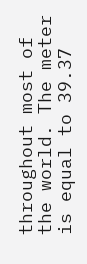throughout most of the world. The meter is equal to 39.37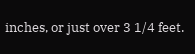inches, or just over 3 1/4 feet.